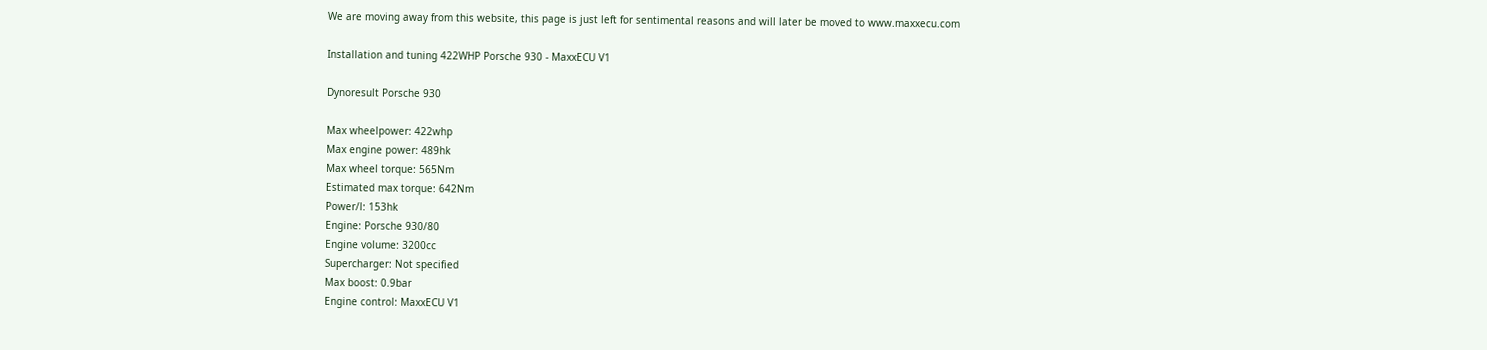We are moving away from this website, this page is just left for sentimental reasons and will later be moved to www.maxxecu.com

Installation and tuning 422WHP Porsche 930 - MaxxECU V1

Dynoresult Porsche 930

Max wheelpower: 422whp
Max engine power: 489hk
Max wheel torque: 565Nm
Estimated max torque: 642Nm
Power/l: 153hk
Engine: Porsche 930/80
Engine volume: 3200cc
Supercharger: Not specified
Max boost: 0.9bar
Engine control: MaxxECU V1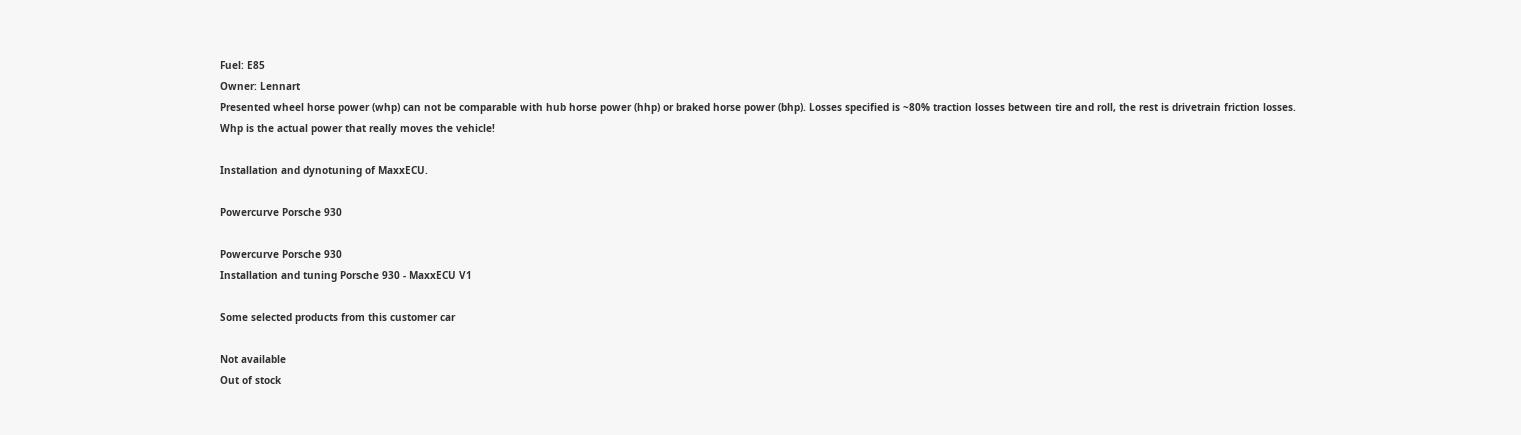Fuel: E85
Owner: Lennart
Presented wheel horse power (whp) can not be comparable with hub horse power (hhp) or braked horse power (bhp). Losses specified is ~80% traction losses between tire and roll, the rest is drivetrain friction losses.
Whp is the actual power that really moves the vehicle!

Installation and dynotuning of MaxxECU.

Powercurve Porsche 930

Powercurve Porsche 930
Installation and tuning Porsche 930 - MaxxECU V1

Some selected products from this customer car

Not available
Out of stock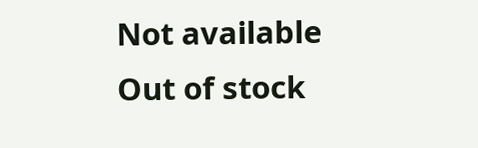Not available
Out of stock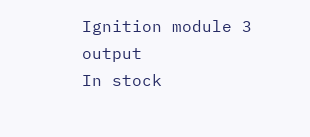Ignition module 3 output
In stock